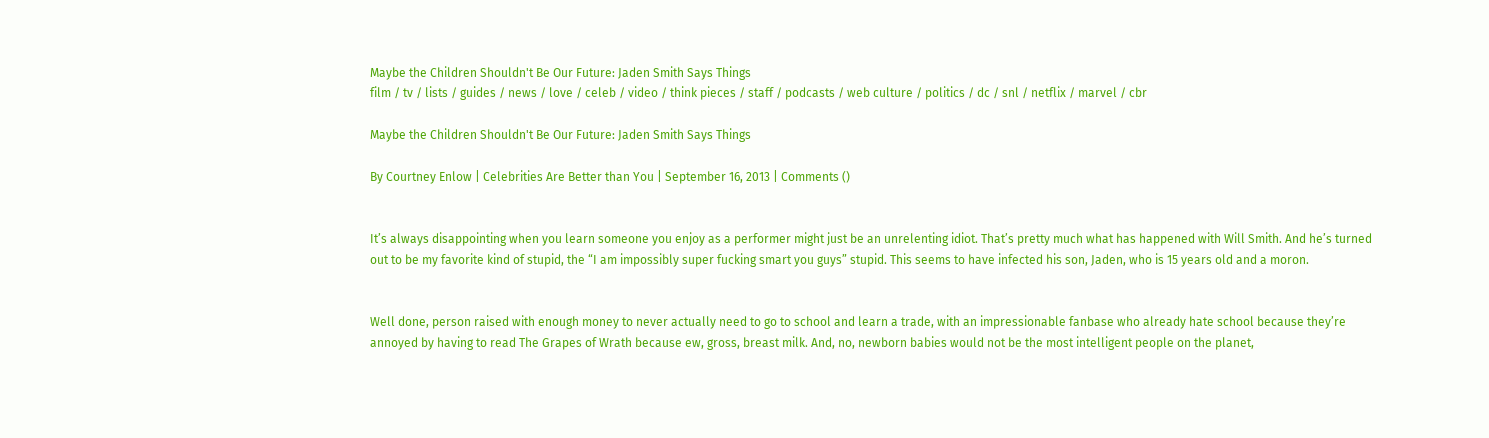Maybe the Children Shouldn't Be Our Future: Jaden Smith Says Things
film / tv / lists / guides / news / love / celeb / video / think pieces / staff / podcasts / web culture / politics / dc / snl / netflix / marvel / cbr

Maybe the Children Shouldn't Be Our Future: Jaden Smith Says Things

By Courtney Enlow | Celebrities Are Better than You | September 16, 2013 | Comments ()


It’s always disappointing when you learn someone you enjoy as a performer might just be an unrelenting idiot. That’s pretty much what has happened with Will Smith. And he’s turned out to be my favorite kind of stupid, the “I am impossibly super fucking smart you guys” stupid. This seems to have infected his son, Jaden, who is 15 years old and a moron.


Well done, person raised with enough money to never actually need to go to school and learn a trade, with an impressionable fanbase who already hate school because they’re annoyed by having to read The Grapes of Wrath because ew, gross, breast milk. And, no, newborn babies would not be the most intelligent people on the planet,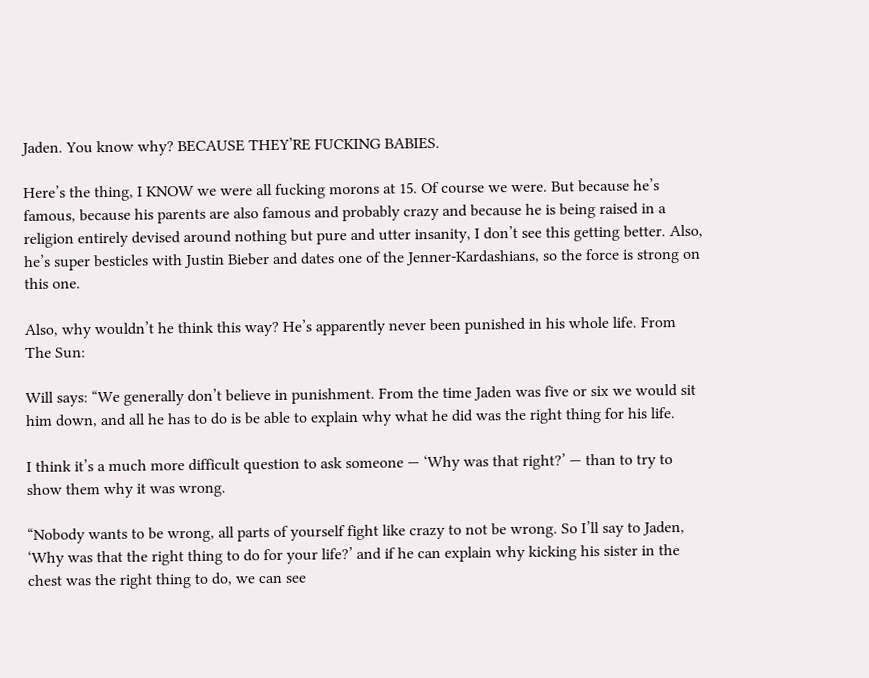Jaden. You know why? BECAUSE THEY’RE FUCKING BABIES.

Here’s the thing, I KNOW we were all fucking morons at 15. Of course we were. But because he’s famous, because his parents are also famous and probably crazy and because he is being raised in a religion entirely devised around nothing but pure and utter insanity, I don’t see this getting better. Also, he’s super besticles with Justin Bieber and dates one of the Jenner-Kardashians, so the force is strong on this one.

Also, why wouldn’t he think this way? He’s apparently never been punished in his whole life. From The Sun:

Will says: “We generally don’t believe in punishment. From the time Jaden was five or six we would sit him down, and all he has to do is be able to explain why what he did was the right thing for his life.

I think it’s a much more difficult question to ask someone — ‘Why was that right?’ — than to try to show them why it was wrong.

“Nobody wants to be wrong, all parts of yourself fight like crazy to not be wrong. So I’ll say to Jaden, ‘Why was that the right thing to do for your life?’ and if he can explain why kicking his sister in the chest was the right thing to do, we can see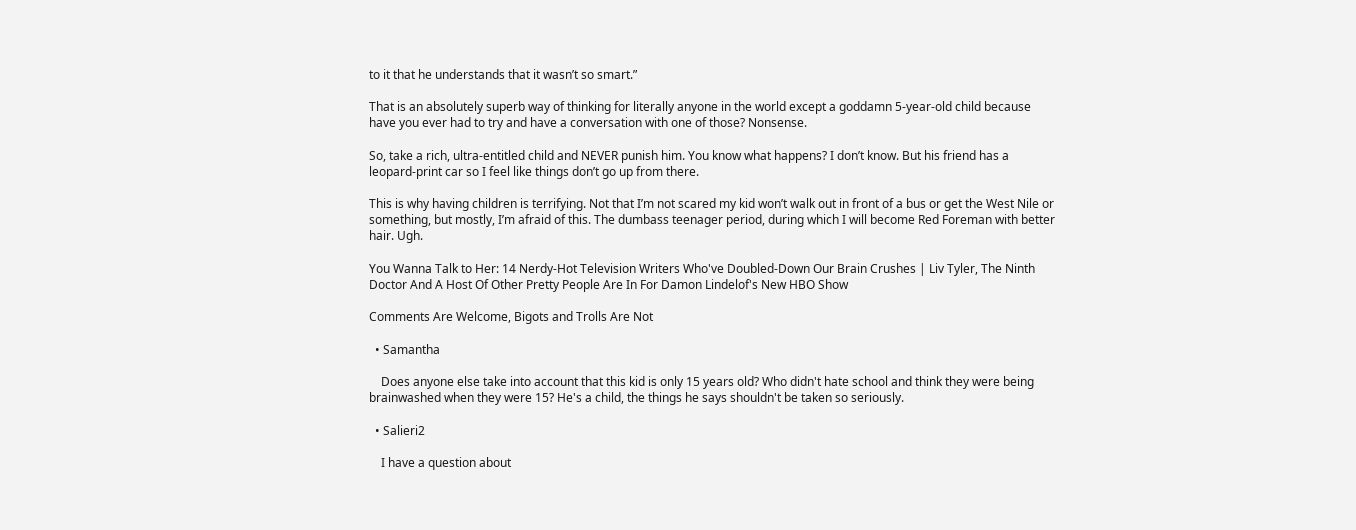to it that he understands that it wasn’t so smart.”

That is an absolutely superb way of thinking for literally anyone in the world except a goddamn 5-year-old child because have you ever had to try and have a conversation with one of those? Nonsense.

So, take a rich, ultra-entitled child and NEVER punish him. You know what happens? I don’t know. But his friend has a leopard-print car so I feel like things don’t go up from there.

This is why having children is terrifying. Not that I’m not scared my kid won’t walk out in front of a bus or get the West Nile or something, but mostly, I’m afraid of this. The dumbass teenager period, during which I will become Red Foreman with better hair. Ugh.

You Wanna Talk to Her: 14 Nerdy-Hot Television Writers Who've Doubled-Down Our Brain Crushes | Liv Tyler, The Ninth Doctor And A Host Of Other Pretty People Are In For Damon Lindelof's New HBO Show

Comments Are Welcome, Bigots and Trolls Are Not

  • Samantha

    Does anyone else take into account that this kid is only 15 years old? Who didn't hate school and think they were being brainwashed when they were 15? He's a child, the things he says shouldn't be taken so seriously.

  • Salieri2

    I have a question about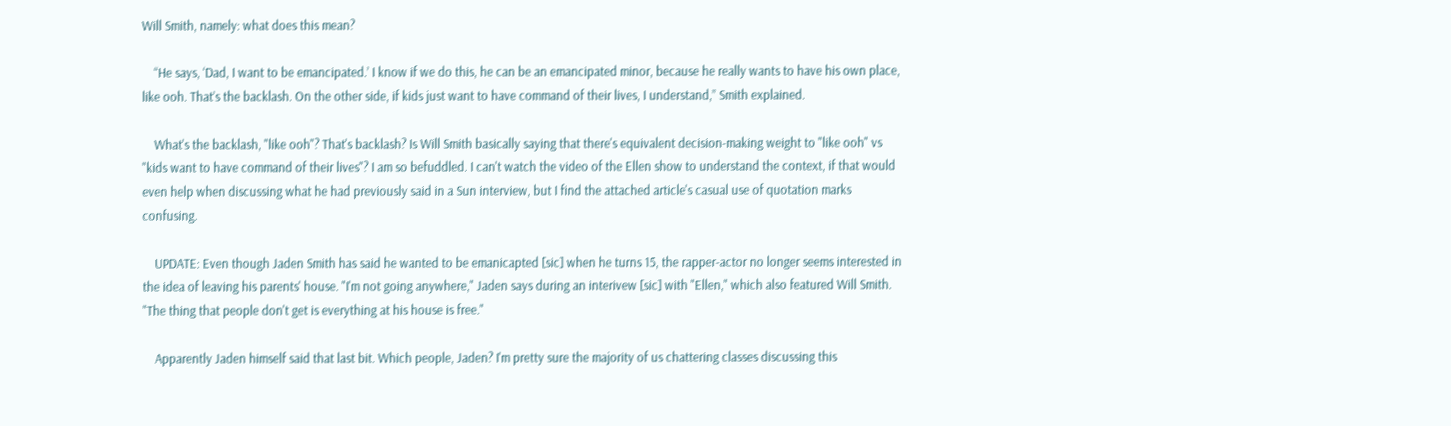Will Smith, namely: what does this mean?

    “He says, ‘Dad, I want to be emancipated.’ I know if we do this, he can be an emancipated minor, because he really wants to have his own place, like ooh. That’s the backlash. On the other side, if kids just want to have command of their lives, I understand,” Smith explained.

    What's the backlash, "like ooh"? That's backlash? Is Will Smith basically saying that there's equivalent decision-making weight to "like ooh" vs "kids want to have command of their lives"? I am so befuddled. I can't watch the video of the Ellen show to understand the context, if that would even help when discussing what he had previously said in a Sun interview, but I find the attached article's casual use of quotation marks confusing.

    UPDATE: Even though Jaden Smith has said he wanted to be emanicapted [sic] when he turns 15, the rapper-actor no longer seems interested in the idea of leaving his parents' house. "I'm not going anywhere," Jaden says during an interivew [sic] with "Ellen," which also featured Will Smith. "The thing that people don't get is everything at his house is free."

    Apparently Jaden himself said that last bit. Which people, Jaden? I'm pretty sure the majority of us chattering classes discussing this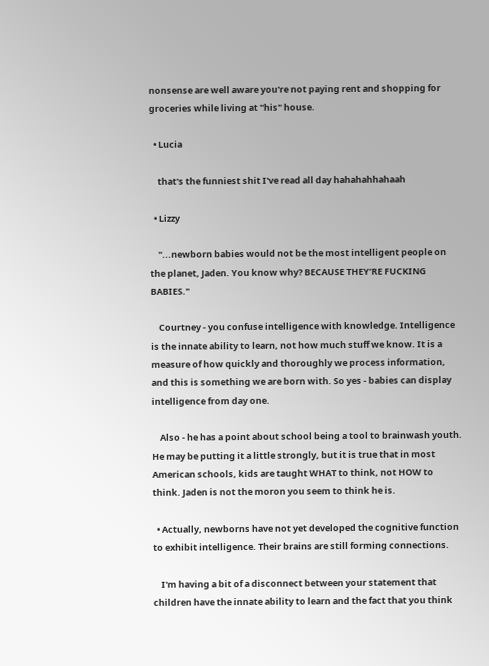nonsense are well aware you're not paying rent and shopping for groceries while living at "his" house.

  • Lucia

    that's the funniest shit I've read all day hahahahhahaah

  • Lizzy

    "...newborn babies would not be the most intelligent people on the planet, Jaden. You know why? BECAUSE THEY’RE FUCKING BABIES."

    Courtney - you confuse intelligence with knowledge. Intelligence is the innate ability to learn, not how much stuff we know. It is a measure of how quickly and thoroughly we process information, and this is something we are born with. So yes - babies can display intelligence from day one.

    Also - he has a point about school being a tool to brainwash youth. He may be putting it a little strongly, but it is true that in most American schools, kids are taught WHAT to think, not HOW to think. Jaden is not the moron you seem to think he is.

  • Actually, newborns have not yet developed the cognitive function to exhibit intelligence. Their brains are still forming connections.

    I'm having a bit of a disconnect between your statement that children have the innate ability to learn and the fact that you think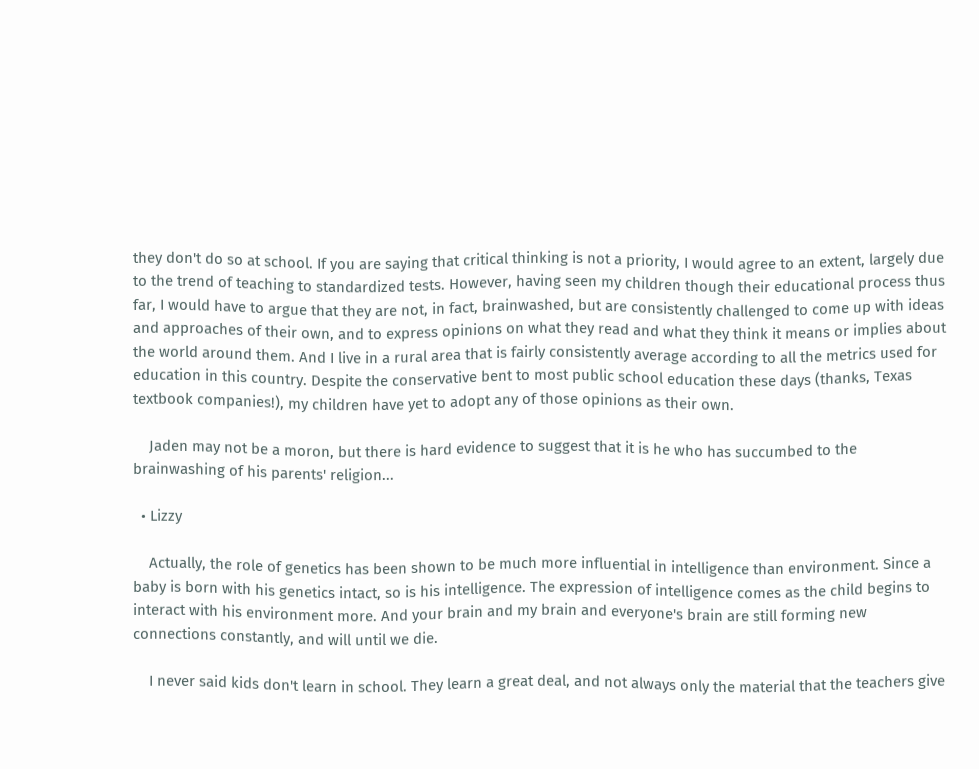they don't do so at school. If you are saying that critical thinking is not a priority, I would agree to an extent, largely due to the trend of teaching to standardized tests. However, having seen my children though their educational process thus far, I would have to argue that they are not, in fact, brainwashed, but are consistently challenged to come up with ideas and approaches of their own, and to express opinions on what they read and what they think it means or implies about the world around them. And I live in a rural area that is fairly consistently average according to all the metrics used for education in this country. Despite the conservative bent to most public school education these days (thanks, Texas textbook companies!), my children have yet to adopt any of those opinions as their own.

    Jaden may not be a moron, but there is hard evidence to suggest that it is he who has succumbed to the brainwashing of his parents' religion...

  • Lizzy

    Actually, the role of genetics has been shown to be much more influential in intelligence than environment. Since a baby is born with his genetics intact, so is his intelligence. The expression of intelligence comes as the child begins to interact with his environment more. And your brain and my brain and everyone's brain are still forming new connections constantly, and will until we die.

    I never said kids don't learn in school. They learn a great deal, and not always only the material that the teachers give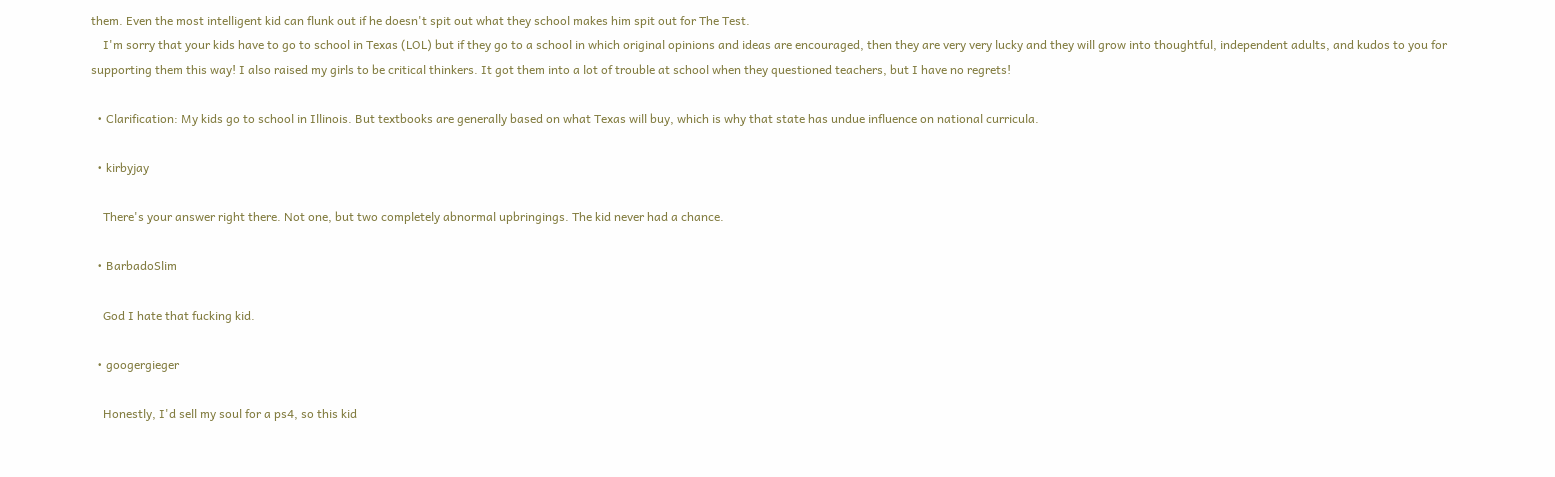them. Even the most intelligent kid can flunk out if he doesn't spit out what they school makes him spit out for The Test.
    I'm sorry that your kids have to go to school in Texas (LOL) but if they go to a school in which original opinions and ideas are encouraged, then they are very very lucky and they will grow into thoughtful, independent adults, and kudos to you for supporting them this way! I also raised my girls to be critical thinkers. It got them into a lot of trouble at school when they questioned teachers, but I have no regrets!

  • Clarification: My kids go to school in Illinois. But textbooks are generally based on what Texas will buy, which is why that state has undue influence on national curricula.

  • kirbyjay

    There's your answer right there. Not one, but two completely abnormal upbringings. The kid never had a chance.

  • BarbadoSlim

    God I hate that fucking kid.

  • googergieger

    Honestly, I'd sell my soul for a ps4, so this kid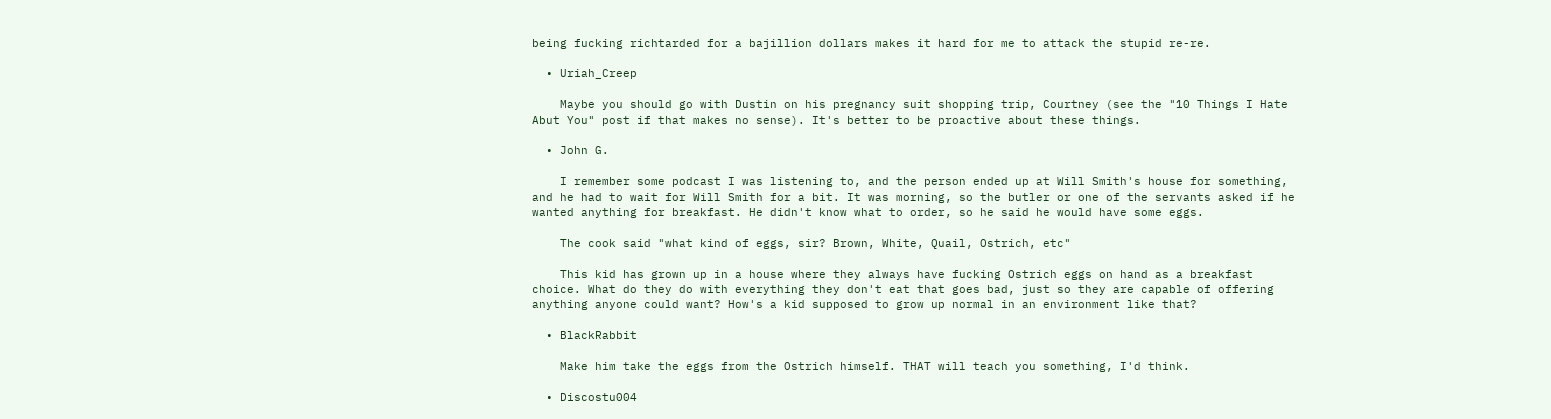being fucking richtarded for a bajillion dollars makes it hard for me to attack the stupid re-re.

  • Uriah_Creep

    Maybe you should go with Dustin on his pregnancy suit shopping trip, Courtney (see the "10 Things I Hate Abut You" post if that makes no sense). It's better to be proactive about these things.

  • John G.

    I remember some podcast I was listening to, and the person ended up at Will Smith's house for something, and he had to wait for Will Smith for a bit. It was morning, so the butler or one of the servants asked if he wanted anything for breakfast. He didn't know what to order, so he said he would have some eggs.

    The cook said "what kind of eggs, sir? Brown, White, Quail, Ostrich, etc"

    This kid has grown up in a house where they always have fucking Ostrich eggs on hand as a breakfast choice. What do they do with everything they don't eat that goes bad, just so they are capable of offering anything anyone could want? How's a kid supposed to grow up normal in an environment like that?

  • BlackRabbit

    Make him take the eggs from the Ostrich himself. THAT will teach you something, I'd think.

  • Discostu004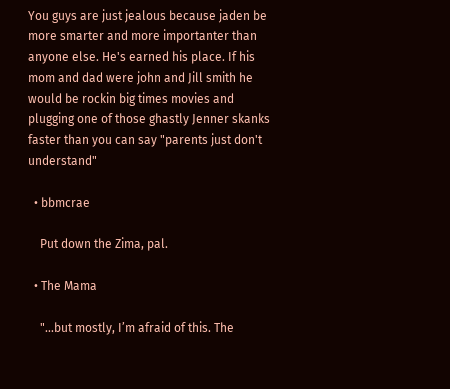You guys are just jealous because jaden be more smarter and more importanter than anyone else. He's earned his place. If his mom and dad were john and Jill smith he would be rockin big times movies and plugging one of those ghastly Jenner skanks faster than you can say "parents just don't understand"

  • bbmcrae

    Put down the Zima, pal.

  • The Mama

    "...but mostly, I’m afraid of this. The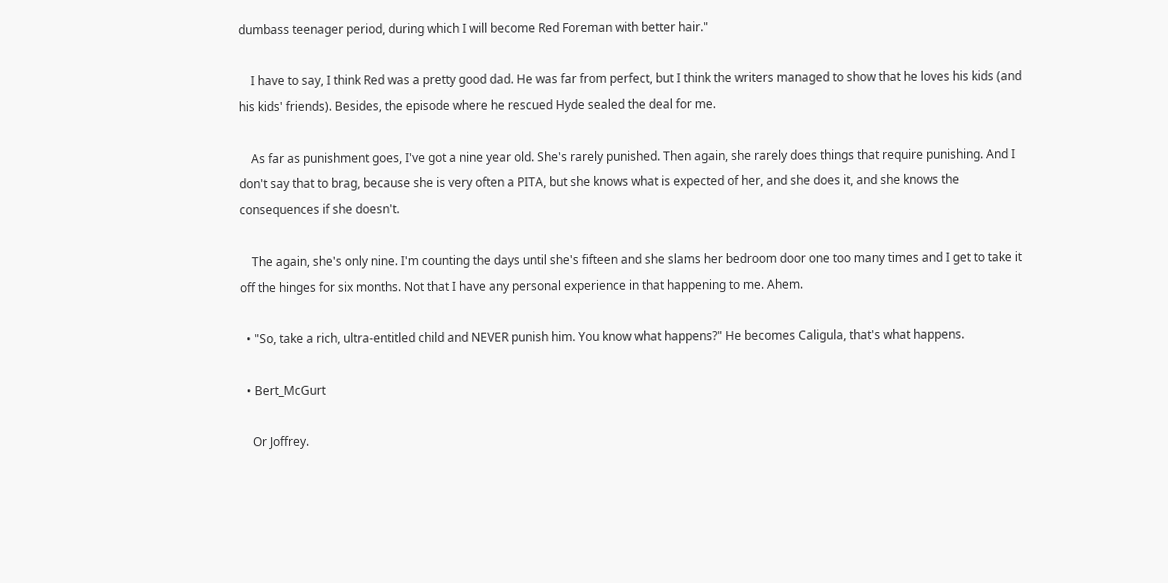dumbass teenager period, during which I will become Red Foreman with better hair."

    I have to say, I think Red was a pretty good dad. He was far from perfect, but I think the writers managed to show that he loves his kids (and his kids' friends). Besides, the episode where he rescued Hyde sealed the deal for me.

    As far as punishment goes, I've got a nine year old. She's rarely punished. Then again, she rarely does things that require punishing. And I don't say that to brag, because she is very often a PITA, but she knows what is expected of her, and she does it, and she knows the consequences if she doesn't.

    The again, she's only nine. I'm counting the days until she's fifteen and she slams her bedroom door one too many times and I get to take it off the hinges for six months. Not that I have any personal experience in that happening to me. Ahem.

  • "So, take a rich, ultra-entitled child and NEVER punish him. You know what happens?" He becomes Caligula, that's what happens.

  • Bert_McGurt

    Or Joffrey.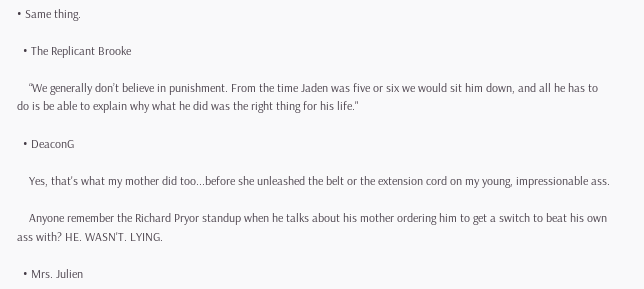• Same thing.

  • The Replicant Brooke

    “We generally don’t believe in punishment. From the time Jaden was five or six we would sit him down, and all he has to do is be able to explain why what he did was the right thing for his life."

  • DeaconG

    Yes, that's what my mother did too...before she unleashed the belt or the extension cord on my young, impressionable ass.

    Anyone remember the Richard Pryor standup when he talks about his mother ordering him to get a switch to beat his own ass with? HE. WASN'T. LYING.

  • Mrs. Julien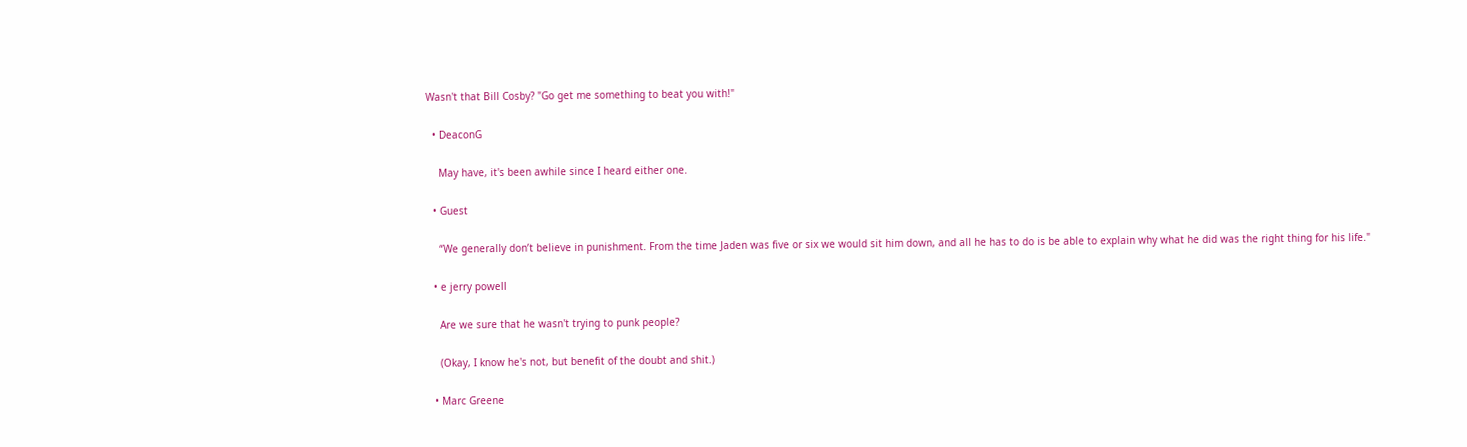Wasn't that Bill Cosby? "Go get me something to beat you with!"

  • DeaconG

    May have, it's been awhile since I heard either one.

  • Guest

    “We generally don’t believe in punishment. From the time Jaden was five or six we would sit him down, and all he has to do is be able to explain why what he did was the right thing for his life."

  • e jerry powell

    Are we sure that he wasn't trying to punk people?

    (Okay, I know he's not, but benefit of the doubt and shit.)

  • Marc Greene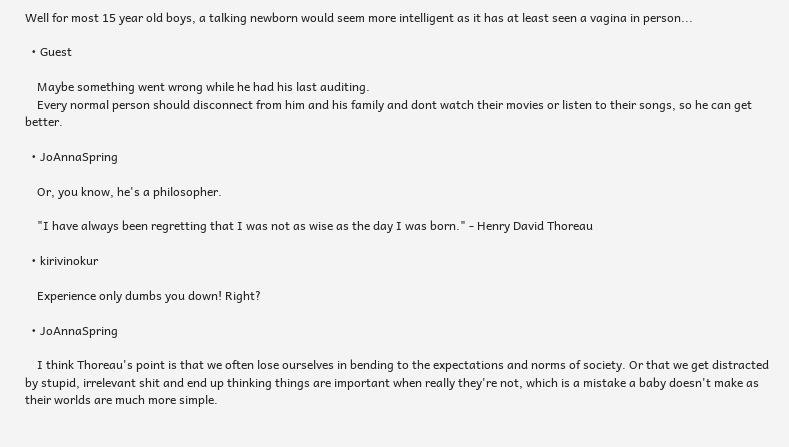Well for most 15 year old boys, a talking newborn would seem more intelligent as it has at least seen a vagina in person...

  • Guest

    Maybe something went wrong while he had his last auditing.
    Every normal person should disconnect from him and his family and dont watch their movies or listen to their songs, so he can get better.

  • JoAnnaSpring

    Or, you know, he's a philosopher.

    "I have always been regretting that I was not as wise as the day I was born." - Henry David Thoreau

  • kirivinokur

    Experience only dumbs you down! Right?

  • JoAnnaSpring

    I think Thoreau's point is that we often lose ourselves in bending to the expectations and norms of society. Or that we get distracted by stupid, irrelevant shit and end up thinking things are important when really they're not, which is a mistake a baby doesn't make as their worlds are much more simple.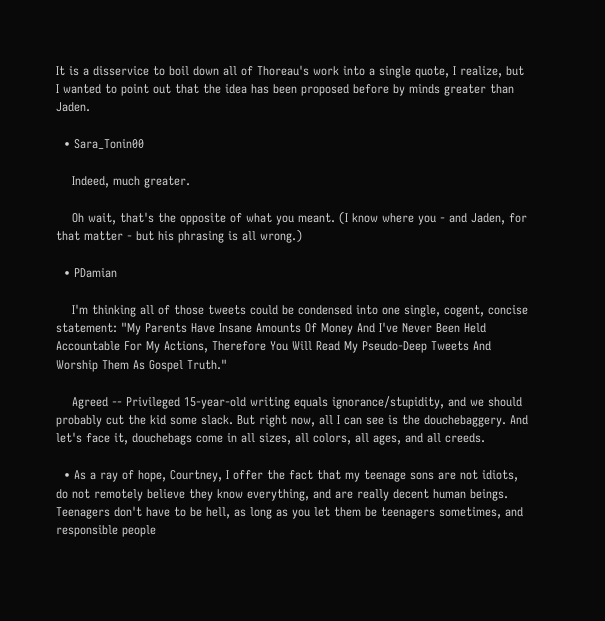It is a disservice to boil down all of Thoreau's work into a single quote, I realize, but I wanted to point out that the idea has been proposed before by minds greater than Jaden.

  • Sara_Tonin00

    Indeed, much greater.

    Oh wait, that's the opposite of what you meant. (I know where you - and Jaden, for that matter - but his phrasing is all wrong.)

  • PDamian

    I'm thinking all of those tweets could be condensed into one single, cogent, concise statement: "My Parents Have Insane Amounts Of Money And I've Never Been Held Accountable For My Actions, Therefore You Will Read My Pseudo-Deep Tweets And Worship Them As Gospel Truth."

    Agreed -- Privileged 15-year-old writing equals ignorance/stupidity, and we should probably cut the kid some slack. But right now, all I can see is the douchebaggery. And let's face it, douchebags come in all sizes, all colors, all ages, and all creeds.

  • As a ray of hope, Courtney, I offer the fact that my teenage sons are not idiots, do not remotely believe they know everything, and are really decent human beings. Teenagers don't have to be hell, as long as you let them be teenagers sometimes, and responsible people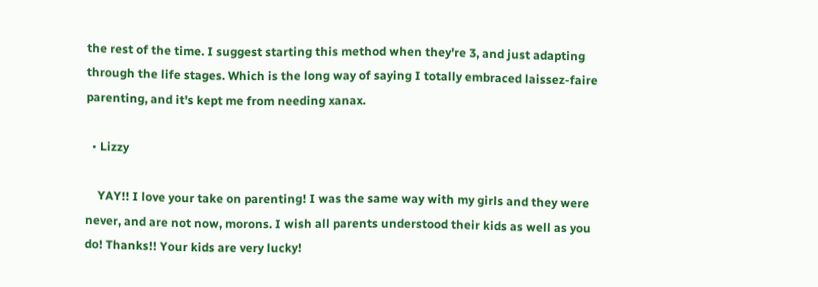the rest of the time. I suggest starting this method when they're 3, and just adapting through the life stages. Which is the long way of saying I totally embraced laissez-faire parenting, and it's kept me from needing xanax.

  • Lizzy

    YAY!! I love your take on parenting! I was the same way with my girls and they were never, and are not now, morons. I wish all parents understood their kids as well as you do! Thanks!! Your kids are very lucky!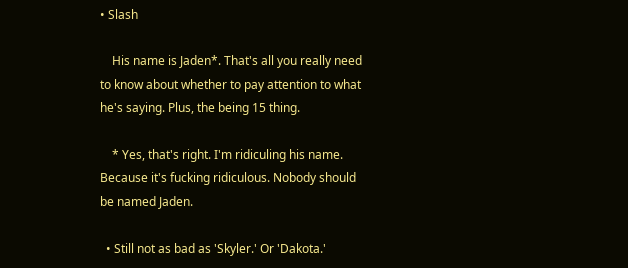• Slash

    His name is Jaden*. That's all you really need to know about whether to pay attention to what he's saying. Plus, the being 15 thing.

    * Yes, that's right. I'm ridiculing his name. Because it's fucking ridiculous. Nobody should be named Jaden.

  • Still not as bad as 'Skyler.' Or 'Dakota.'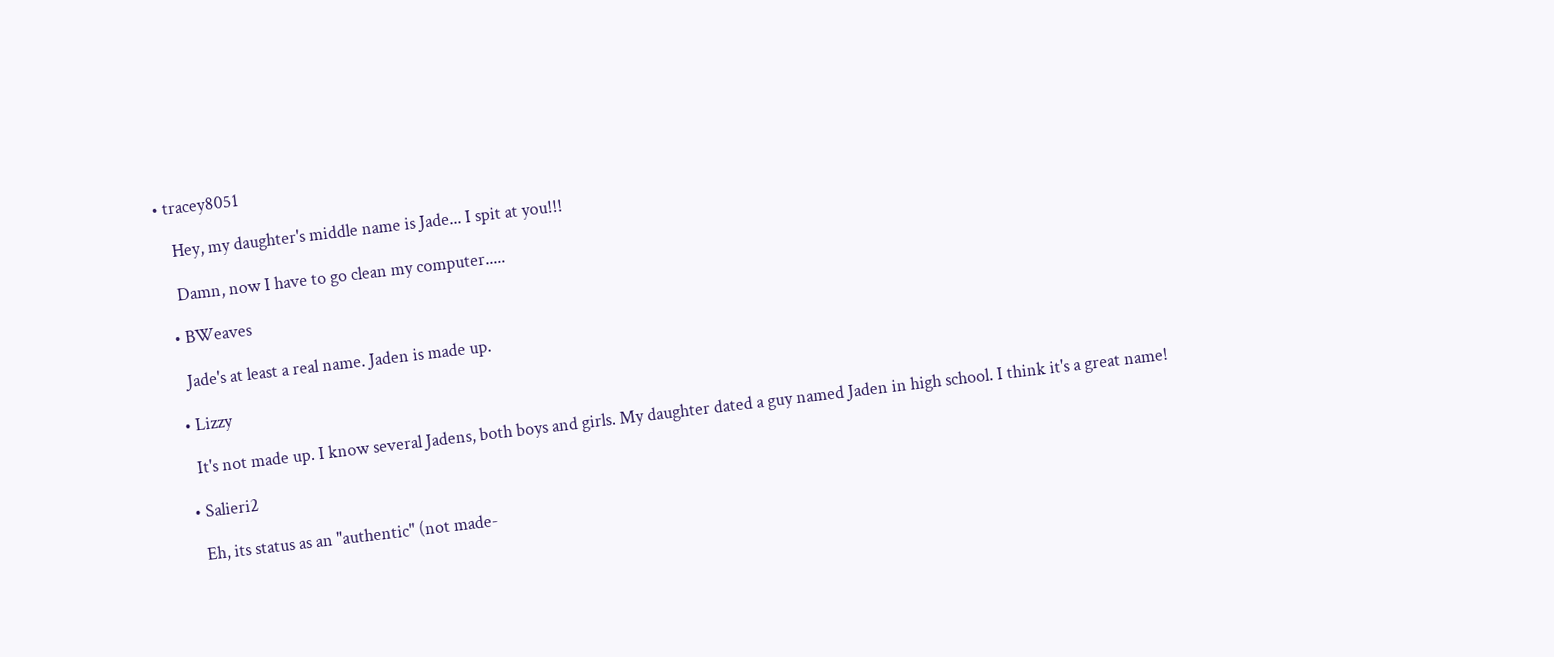• tracey8051

    Hey, my daughter's middle name is Jade... I spit at you!!!

    Damn, now I have to go clean my computer.....

  • BWeaves

    Jade's at least a real name. Jaden is made up.

  • Lizzy

    It's not made up. I know several Jadens, both boys and girls. My daughter dated a guy named Jaden in high school. I think it's a great name!

  • Salieri2

    Eh, its status as an "authentic" (not made-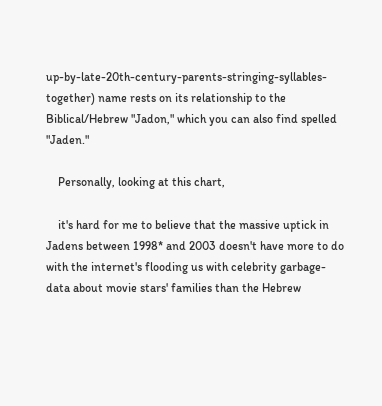up-by-late-20th-century-parents-stringing-syllables-together) name rests on its relationship to the Biblical/Hebrew "Jadon," which you can also find spelled "Jaden."

    Personally, looking at this chart,

    it's hard for me to believe that the massive uptick in Jadens between 1998* and 2003 doesn't have more to do with the internet's flooding us with celebrity garbage-data about movie stars' families than the Hebrew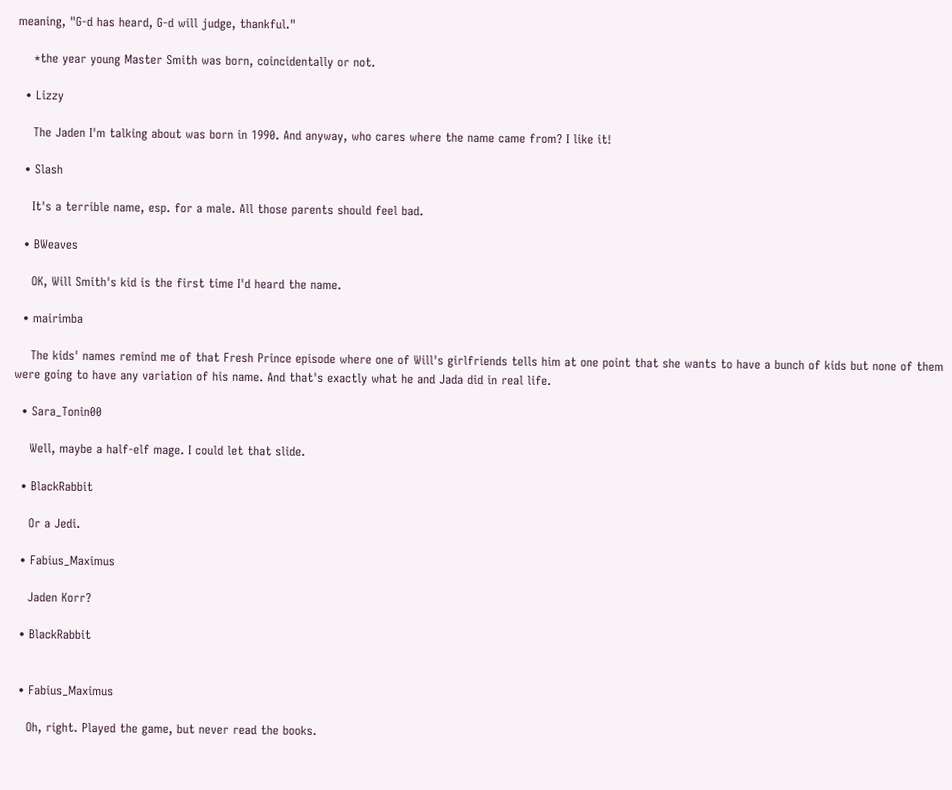meaning, "G-d has heard, G-d will judge, thankful."

    *the year young Master Smith was born, coincidentally or not.

  • Lizzy

    The Jaden I'm talking about was born in 1990. And anyway, who cares where the name came from? I like it!

  • Slash

    It's a terrible name, esp. for a male. All those parents should feel bad.

  • BWeaves

    OK, Will Smith's kid is the first time I'd heard the name.

  • mairimba

    The kids' names remind me of that Fresh Prince episode where one of Will's girlfriends tells him at one point that she wants to have a bunch of kids but none of them were going to have any variation of his name. And that's exactly what he and Jada did in real life.

  • Sara_Tonin00

    Well, maybe a half-elf mage. I could let that slide.

  • BlackRabbit

    Or a Jedi.

  • Fabius_Maximus

    Jaden Korr?

  • BlackRabbit


  • Fabius_Maximus

    Oh, right. Played the game, but never read the books.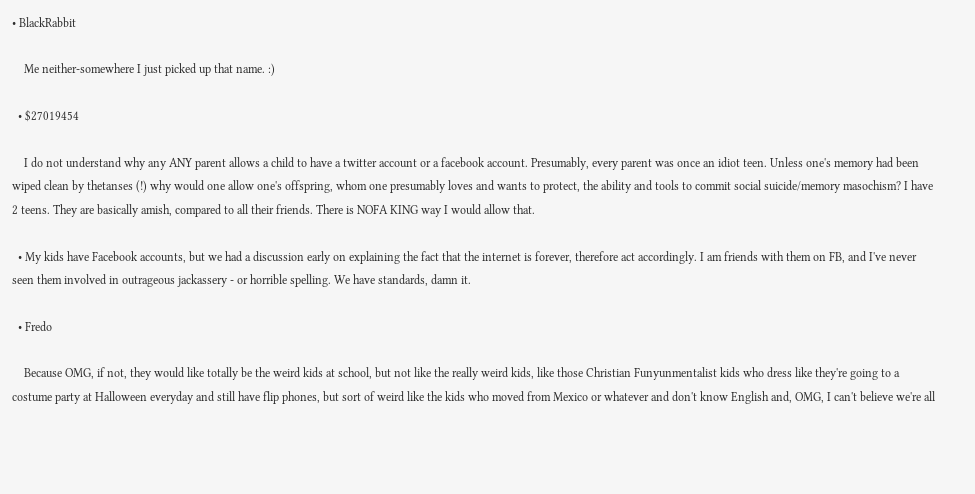• BlackRabbit

    Me neither-somewhere I just picked up that name. :)

  • $27019454

    I do not understand why any ANY parent allows a child to have a twitter account or a facebook account. Presumably, every parent was once an idiot teen. Unless one's memory had been wiped clean by thetanses (!) why would one allow one's offspring, whom one presumably loves and wants to protect, the ability and tools to commit social suicide/memory masochism? I have 2 teens. They are basically amish, compared to all their friends. There is NOFA KING way I would allow that.

  • My kids have Facebook accounts, but we had a discussion early on explaining the fact that the internet is forever, therefore act accordingly. I am friends with them on FB, and I've never seen them involved in outrageous jackassery - or horrible spelling. We have standards, damn it.

  • Fredo

    Because OMG, if not, they would like totally be the weird kids at school, but not like the really weird kids, like those Christian Funyunmentalist kids who dress like they're going to a costume party at Halloween everyday and still have flip phones, but sort of weird like the kids who moved from Mexico or whatever and don't know English and, OMG, I can't believe we're all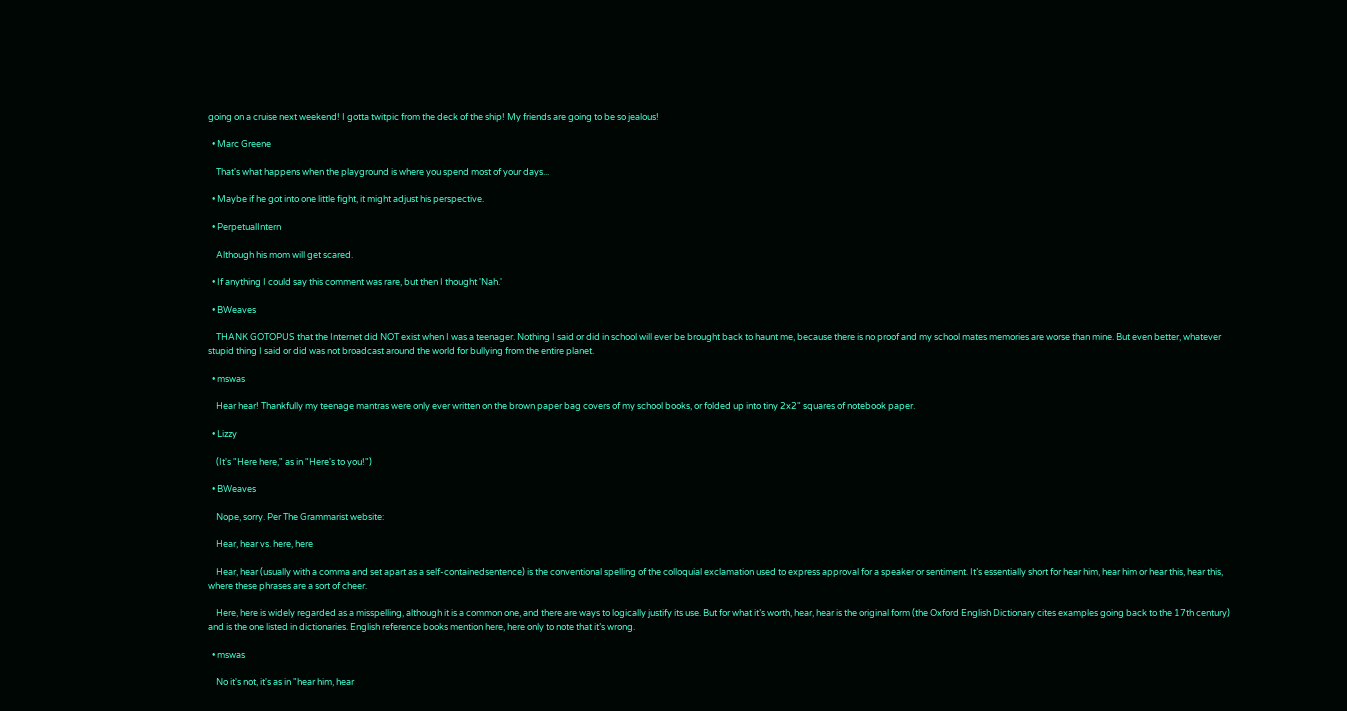going on a cruise next weekend! I gotta twitpic from the deck of the ship! My friends are going to be so jealous!

  • Marc Greene

    That's what happens when the playground is where you spend most of your days...

  • Maybe if he got into one little fight, it might adjust his perspective.

  • PerpetualIntern

    Although his mom will get scared.

  • If anything I could say this comment was rare, but then I thought 'Nah.'

  • BWeaves

    THANK GOTOPUS that the Internet did NOT exist when I was a teenager. Nothing I said or did in school will ever be brought back to haunt me, because there is no proof and my school mates memories are worse than mine. But even better, whatever stupid thing I said or did was not broadcast around the world for bullying from the entire planet.

  • mswas

    Hear hear! Thankfully my teenage mantras were only ever written on the brown paper bag covers of my school books, or folded up into tiny 2x2" squares of notebook paper.

  • Lizzy

    (It's "Here here," as in "Here's to you!")

  • BWeaves

    Nope, sorry. Per The Grammarist website:

    Hear, hear vs. here, here

    Hear, hear (usually with a comma and set apart as a self-containedsentence) is the conventional spelling of the colloquial exclamation used to express approval for a speaker or sentiment. It’s essentially short for hear him, hear him or hear this, hear this, where these phrases are a sort of cheer.

    Here, here is widely regarded as a misspelling, although it is a common one, and there are ways to logically justify its use. But for what it’s worth, hear, hear is the original form (the Oxford English Dictionary cites examples going back to the 17th century) and is the one listed in dictionaries. English reference books mention here, here only to note that it’s wrong.

  • mswas

    No it's not, it's as in "hear him, hear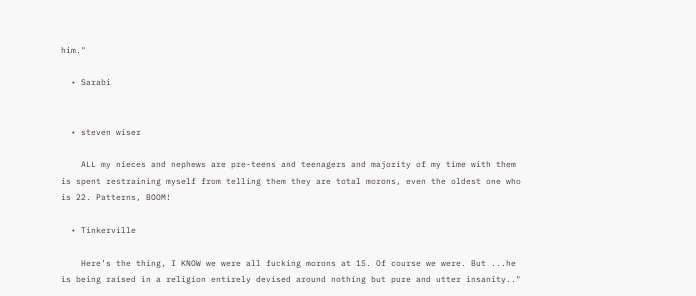him."

  • Sarabi


  • steven wiser

    ALL my nieces and nephews are pre-teens and teenagers and majority of my time with them is spent restraining myself from telling them they are total morons, even the oldest one who is 22. Patterns, BOOM!

  • Tinkerville

    Here’s the thing, I KNOW we were all fucking morons at 15. Of course we were. But ...he is being raised in a religion entirely devised around nothing but pure and utter insanity.."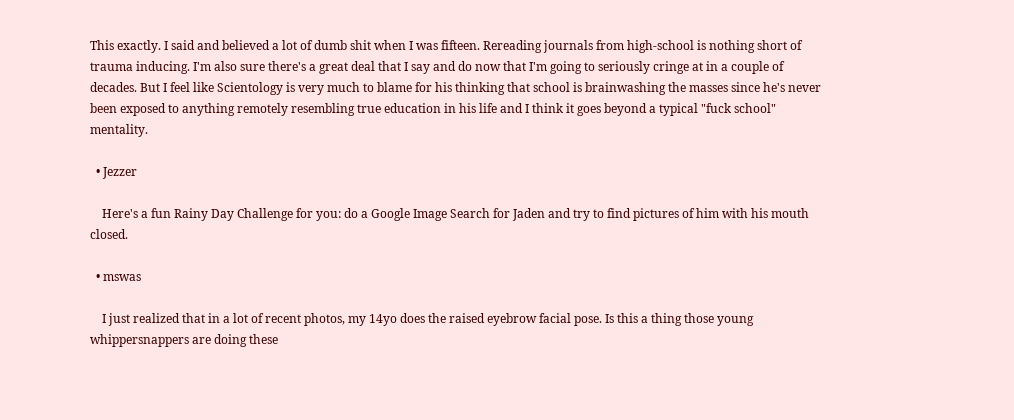This exactly. I said and believed a lot of dumb shit when I was fifteen. Rereading journals from high-school is nothing short of trauma inducing. I'm also sure there's a great deal that I say and do now that I'm going to seriously cringe at in a couple of decades. But I feel like Scientology is very much to blame for his thinking that school is brainwashing the masses since he's never been exposed to anything remotely resembling true education in his life and I think it goes beyond a typical "fuck school" mentality.

  • Jezzer

    Here's a fun Rainy Day Challenge for you: do a Google Image Search for Jaden and try to find pictures of him with his mouth closed.

  • mswas

    I just realized that in a lot of recent photos, my 14yo does the raised eyebrow facial pose. Is this a thing those young whippersnappers are doing these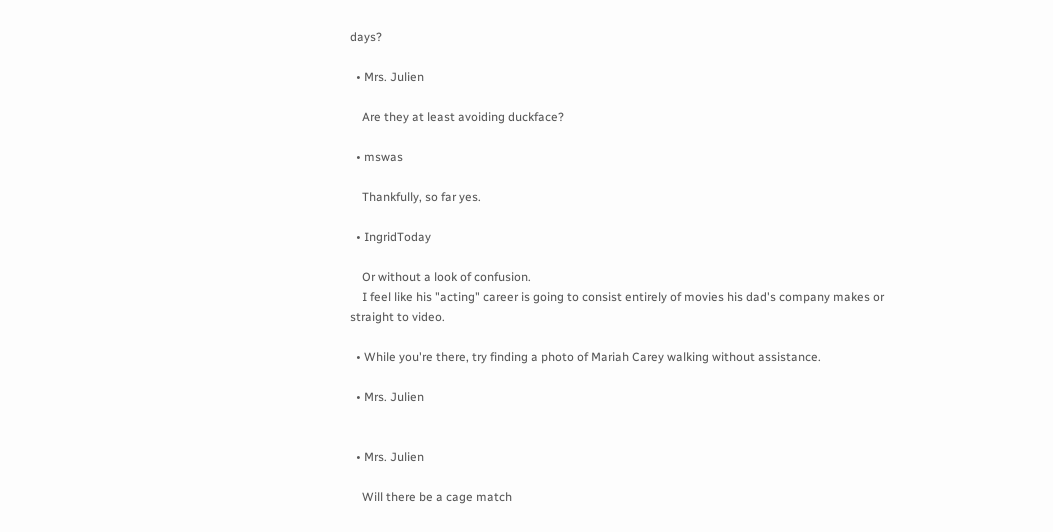days?

  • Mrs. Julien

    Are they at least avoiding duckface?

  • mswas

    Thankfully, so far yes.

  • IngridToday

    Or without a look of confusion.
    I feel like his "acting" career is going to consist entirely of movies his dad's company makes or straight to video.

  • While you're there, try finding a photo of Mariah Carey walking without assistance.

  • Mrs. Julien


  • Mrs. Julien

    Will there be a cage match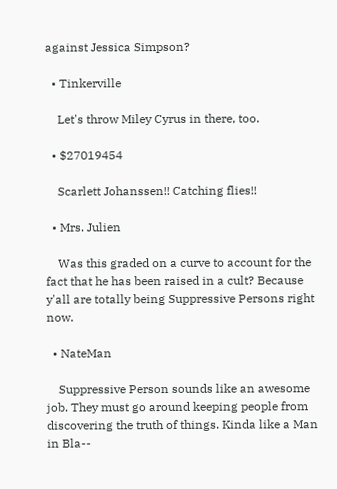against Jessica Simpson?

  • Tinkerville

    Let's throw Miley Cyrus in there, too.

  • $27019454

    Scarlett Johanssen!! Catching flies!!

  • Mrs. Julien

    Was this graded on a curve to account for the fact that he has been raised in a cult? Because y'all are totally being Suppressive Persons right now.

  • NateMan

    Suppressive Person sounds like an awesome job. They must go around keeping people from discovering the truth of things. Kinda like a Man in Bla--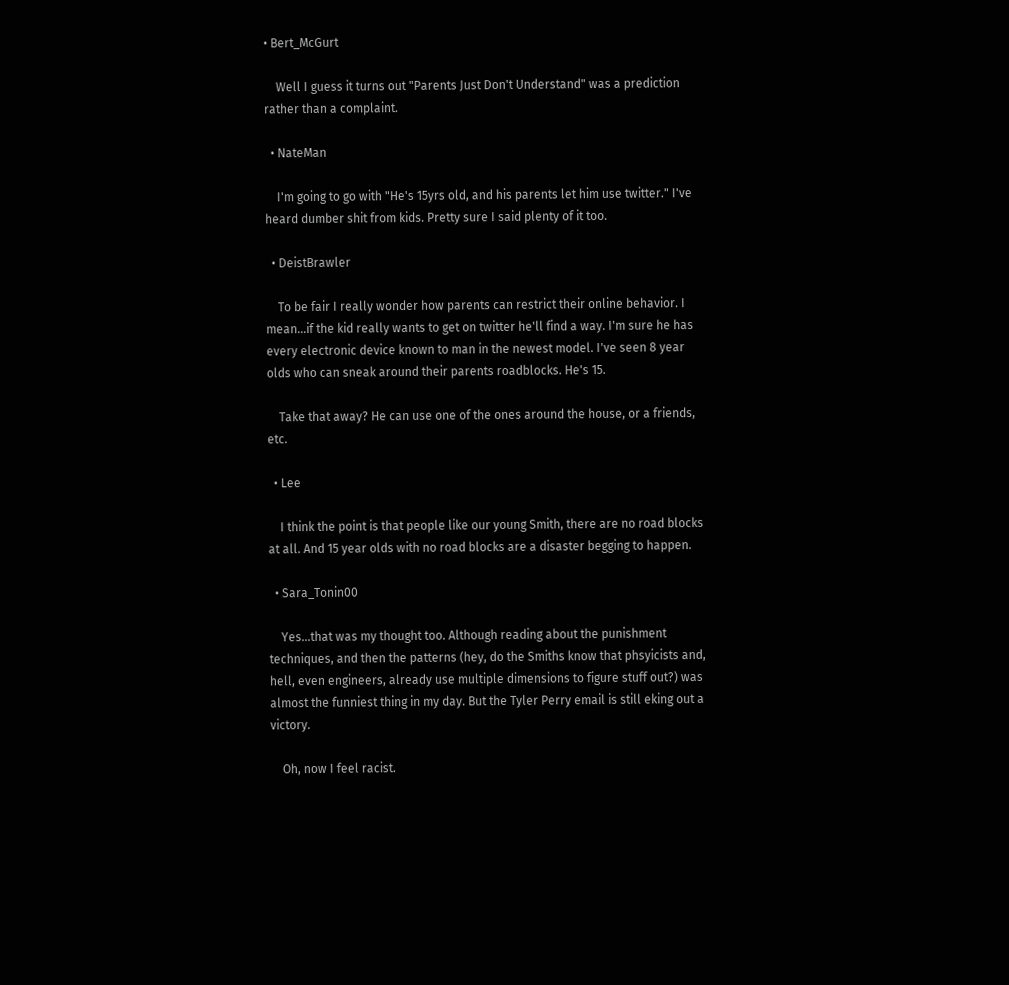• Bert_McGurt

    Well I guess it turns out "Parents Just Don't Understand" was a prediction rather than a complaint.

  • NateMan

    I'm going to go with "He's 15yrs old, and his parents let him use twitter." I've heard dumber shit from kids. Pretty sure I said plenty of it too.

  • DeistBrawler

    To be fair I really wonder how parents can restrict their online behavior. I mean...if the kid really wants to get on twitter he'll find a way. I'm sure he has every electronic device known to man in the newest model. I've seen 8 year olds who can sneak around their parents roadblocks. He's 15.

    Take that away? He can use one of the ones around the house, or a friends, etc.

  • Lee

    I think the point is that people like our young Smith, there are no road blocks at all. And 15 year olds with no road blocks are a disaster begging to happen.

  • Sara_Tonin00

    Yes...that was my thought too. Although reading about the punishment techniques, and then the patterns (hey, do the Smiths know that phsyicists and, hell, even engineers, already use multiple dimensions to figure stuff out?) was almost the funniest thing in my day. But the Tyler Perry email is still eking out a victory.

    Oh, now I feel racist.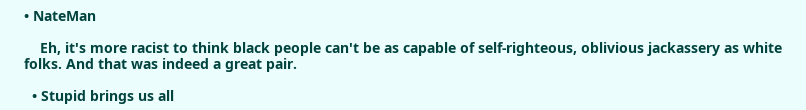• NateMan

    Eh, it's more racist to think black people can't be as capable of self-righteous, oblivious jackassery as white folks. And that was indeed a great pair.

  • Stupid brings us all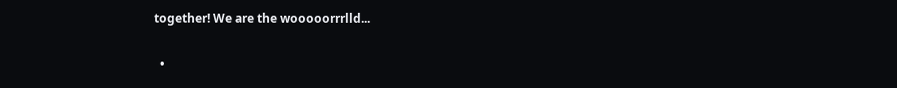together! We are the wooooorrrlld...

  •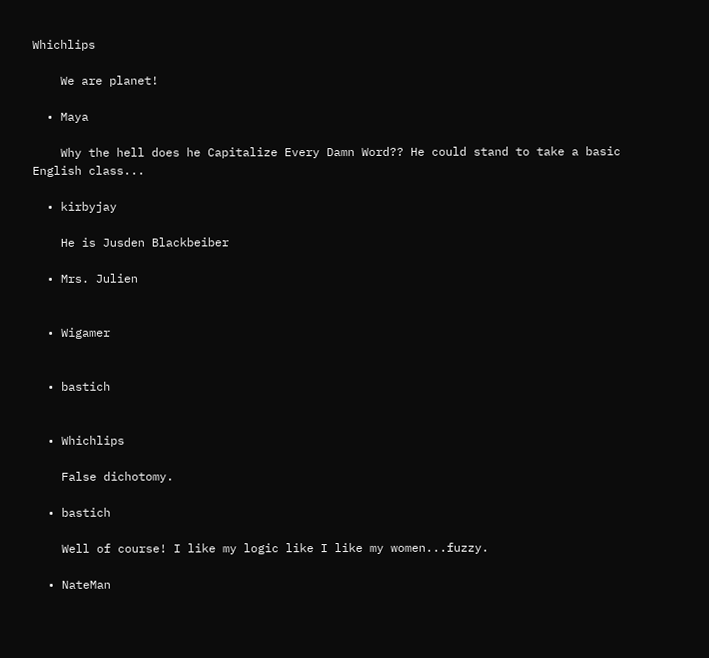Whichlips

    We are planet!

  • Maya

    Why the hell does he Capitalize Every Damn Word?? He could stand to take a basic English class...

  • kirbyjay

    He is Jusden Blackbeiber

  • Mrs. Julien


  • Wigamer


  • bastich


  • Whichlips

    False dichotomy.

  • bastich

    Well of course! I like my logic like I like my women...fuzzy.

  • NateMan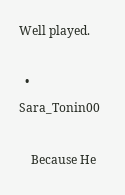Well played.

  • Sara_Tonin00

    Because He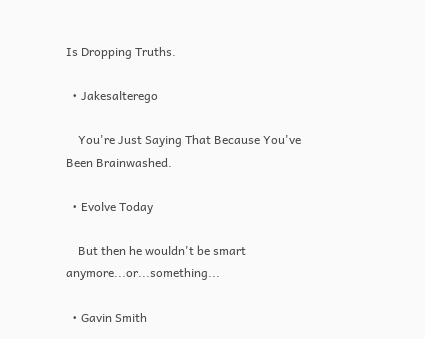Is Dropping Truths.

  • Jakesalterego

    You're Just Saying That Because You've Been Brainwashed.

  • Evolve Today

    But then he wouldn't be smart anymore...or...something...

  • Gavin Smith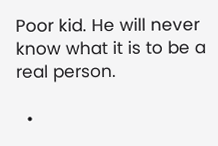Poor kid. He will never know what it is to be a real person.

  •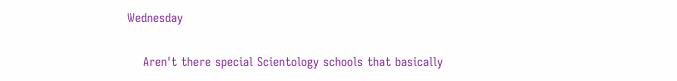Wednesday

    Aren't there special Scientology schools that basically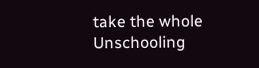take the whole Unschooling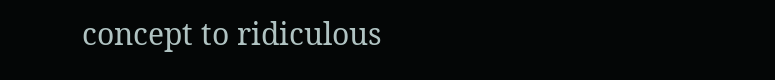concept to ridiculous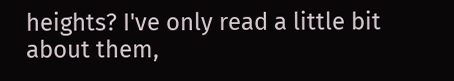heights? I've only read a little bit about them,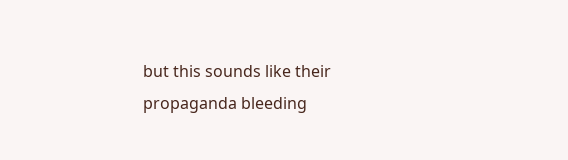but this sounds like their propaganda bleeding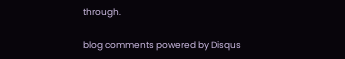through.

blog comments powered by Disqus